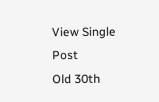View Single Post
Old 30th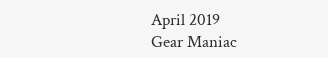April 2019
Gear Maniac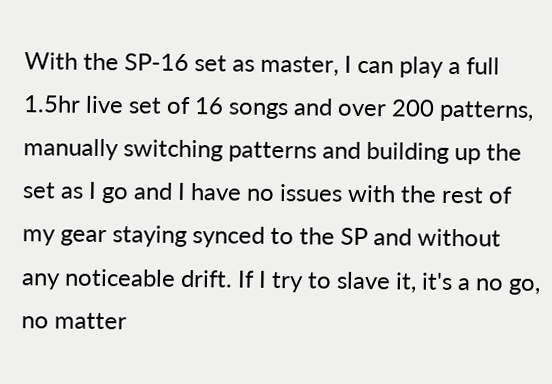With the SP-16 set as master, I can play a full 1.5hr live set of 16 songs and over 200 patterns, manually switching patterns and building up the set as I go and I have no issues with the rest of my gear staying synced to the SP and without any noticeable drift. If I try to slave it, it's a no go, no matter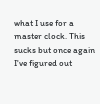what I use for a master clock. This sucks but once again I've figured out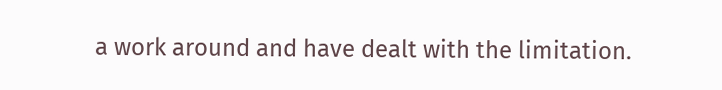a work around and have dealt with the limitation.